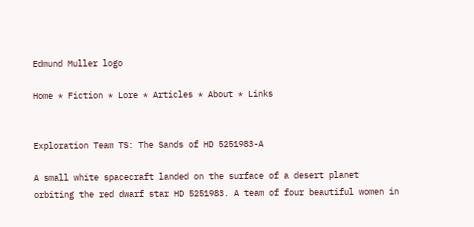Edmund Muller logo

Home * Fiction * Lore * Articles * About * Links


Exploration Team TS: The Sands of HD 5251983-A

A small white spacecraft landed on the surface of a desert planet orbiting the red dwarf star HD 5251983. A team of four beautiful women in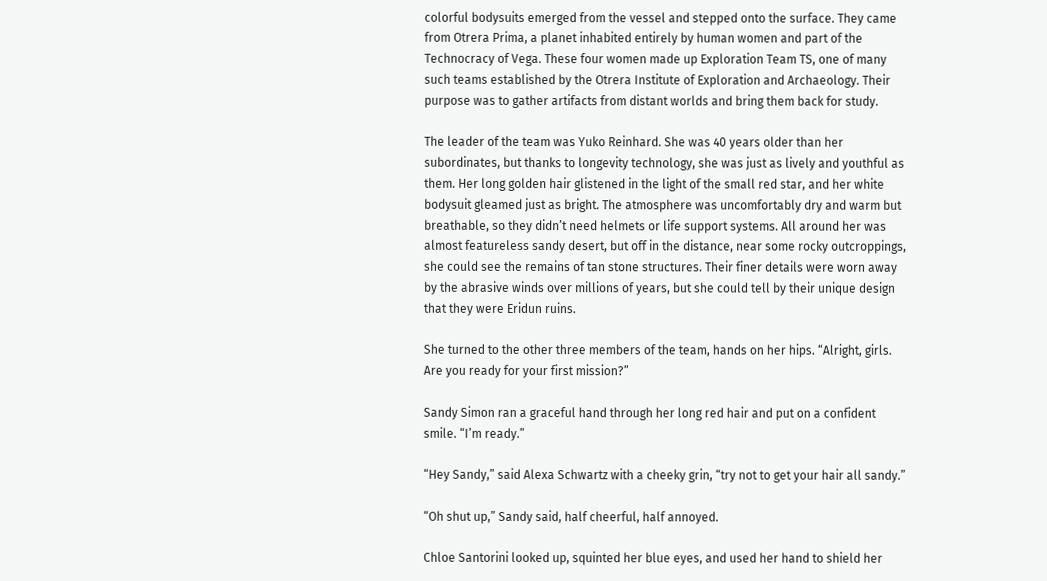colorful bodysuits emerged from the vessel and stepped onto the surface. They came from Otrera Prima, a planet inhabited entirely by human women and part of the Technocracy of Vega. These four women made up Exploration Team TS, one of many such teams established by the Otrera Institute of Exploration and Archaeology. Their purpose was to gather artifacts from distant worlds and bring them back for study.

The leader of the team was Yuko Reinhard. She was 40 years older than her subordinates, but thanks to longevity technology, she was just as lively and youthful as them. Her long golden hair glistened in the light of the small red star, and her white bodysuit gleamed just as bright. The atmosphere was uncomfortably dry and warm but breathable, so they didn’t need helmets or life support systems. All around her was almost featureless sandy desert, but off in the distance, near some rocky outcroppings, she could see the remains of tan stone structures. Their finer details were worn away by the abrasive winds over millions of years, but she could tell by their unique design that they were Eridun ruins.

She turned to the other three members of the team, hands on her hips. “Alright, girls. Are you ready for your first mission?”

Sandy Simon ran a graceful hand through her long red hair and put on a confident smile. “I’m ready.”

“Hey Sandy,” said Alexa Schwartz with a cheeky grin, “try not to get your hair all sandy.”

“Oh shut up,” Sandy said, half cheerful, half annoyed.

Chloe Santorini looked up, squinted her blue eyes, and used her hand to shield her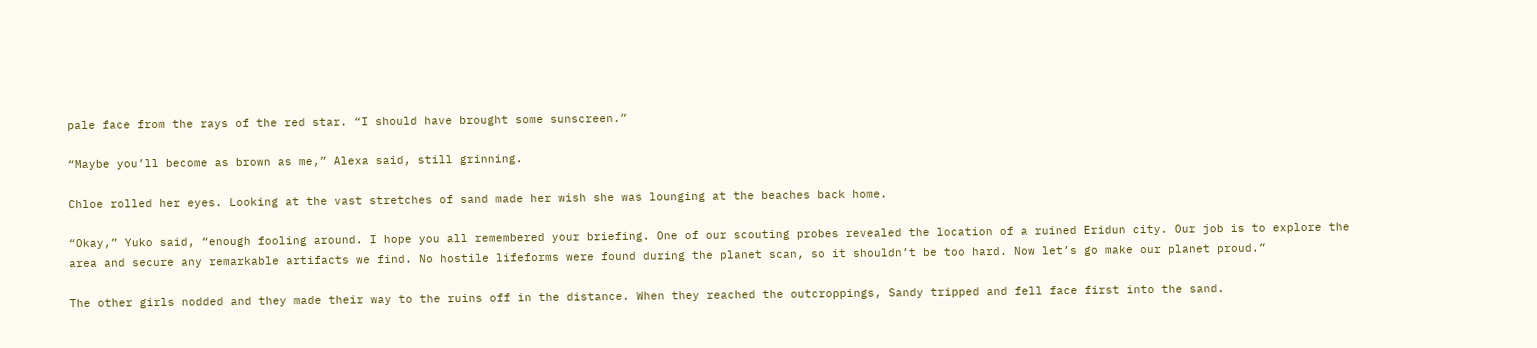pale face from the rays of the red star. “I should have brought some sunscreen.”

“Maybe you’ll become as brown as me,” Alexa said, still grinning.

Chloe rolled her eyes. Looking at the vast stretches of sand made her wish she was lounging at the beaches back home.

“Okay,” Yuko said, “enough fooling around. I hope you all remembered your briefing. One of our scouting probes revealed the location of a ruined Eridun city. Our job is to explore the area and secure any remarkable artifacts we find. No hostile lifeforms were found during the planet scan, so it shouldn’t be too hard. Now let’s go make our planet proud.”

The other girls nodded and they made their way to the ruins off in the distance. When they reached the outcroppings, Sandy tripped and fell face first into the sand.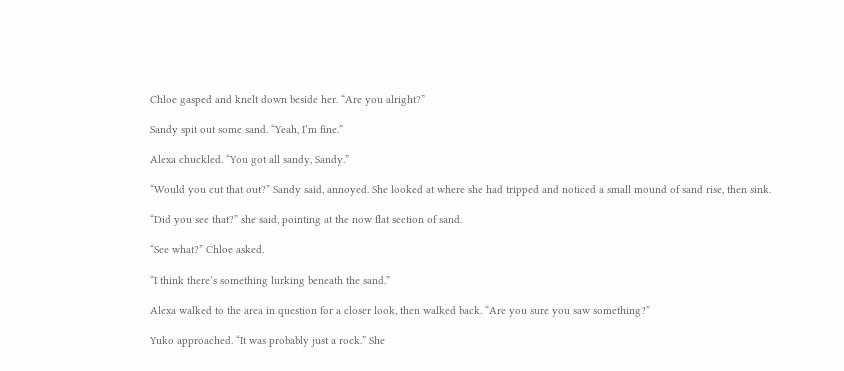Chloe gasped and knelt down beside her. “Are you alright?”

Sandy spit out some sand. “Yeah, I’m fine.”

Alexa chuckled. “You got all sandy, Sandy.”

“Would you cut that out?” Sandy said, annoyed. She looked at where she had tripped and noticed a small mound of sand rise, then sink.

“Did you see that?” she said, pointing at the now flat section of sand.

“See what?” Chloe asked.

“I think there’s something lurking beneath the sand.”

Alexa walked to the area in question for a closer look, then walked back. “Are you sure you saw something?”

Yuko approached. “It was probably just a rock.” She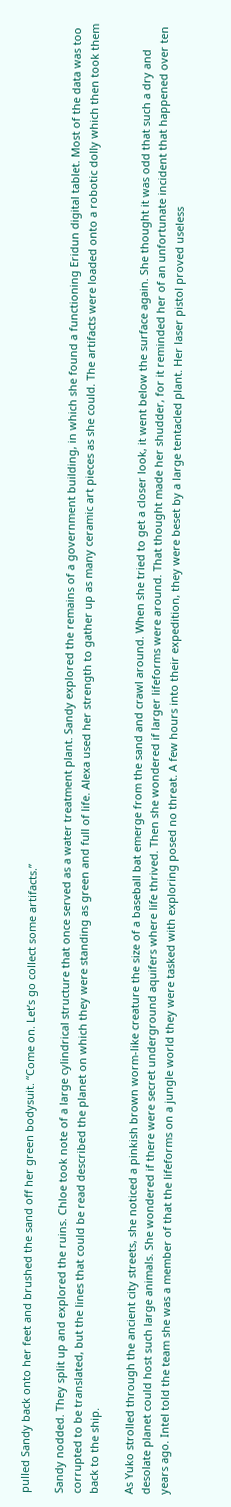pulled Sandy back onto her feet and brushed the sand off her green bodysuit. “Come on. Let’s go collect some artifacts.”

Sandy nodded. They split up and explored the ruins. Chloe took note of a large cylindrical structure that once served as a water treatment plant. Sandy explored the remains of a government building, in which she found a functioning Eridun digital tablet. Most of the data was too corrupted to be translated, but the lines that could be read described the planet on which they were standing as green and full of life. Alexa used her strength to gather up as many ceramic art pieces as she could. The artifacts were loaded onto a robotic dolly which then took them back to the ship.

As Yuko strolled through the ancient city streets, she noticed a pinkish brown worm-like creature the size of a baseball bat emerge from the sand and crawl around. When she tried to get a closer look, it went below the surface again. She thought it was odd that such a dry and desolate planet could host such large animals. She wondered if there were secret underground aquifers where life thrived. Then she wondered if larger lifeforms were around. That thought made her shudder, for it reminded her of an unfortunate incident that happened over ten years ago. Intel told the team she was a member of that the lifeforms on a jungle world they were tasked with exploring posed no threat. A few hours into their expedition, they were beset by a large tentacled plant. Her laser pistol proved useless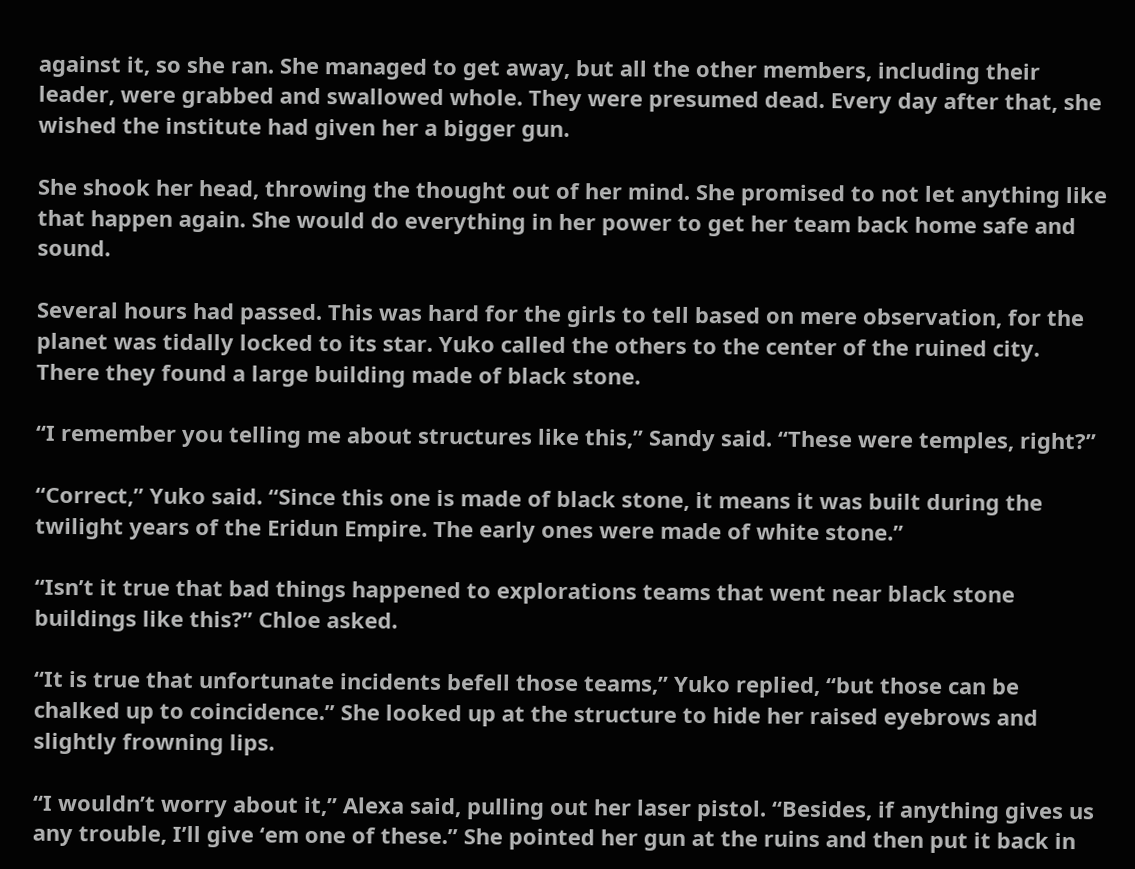against it, so she ran. She managed to get away, but all the other members, including their leader, were grabbed and swallowed whole. They were presumed dead. Every day after that, she wished the institute had given her a bigger gun.

She shook her head, throwing the thought out of her mind. She promised to not let anything like that happen again. She would do everything in her power to get her team back home safe and sound.

Several hours had passed. This was hard for the girls to tell based on mere observation, for the planet was tidally locked to its star. Yuko called the others to the center of the ruined city. There they found a large building made of black stone.

“I remember you telling me about structures like this,” Sandy said. “These were temples, right?”

“Correct,” Yuko said. “Since this one is made of black stone, it means it was built during the twilight years of the Eridun Empire. The early ones were made of white stone.”

“Isn’t it true that bad things happened to explorations teams that went near black stone buildings like this?” Chloe asked.

“It is true that unfortunate incidents befell those teams,” Yuko replied, “but those can be chalked up to coincidence.” She looked up at the structure to hide her raised eyebrows and slightly frowning lips.

“I wouldn’t worry about it,” Alexa said, pulling out her laser pistol. “Besides, if anything gives us any trouble, I’ll give ‘em one of these.” She pointed her gun at the ruins and then put it back in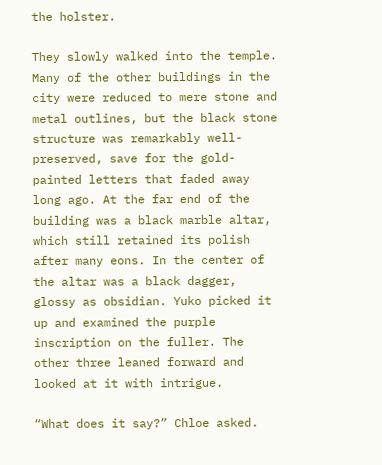the holster.

They slowly walked into the temple. Many of the other buildings in the city were reduced to mere stone and metal outlines, but the black stone structure was remarkably well-preserved, save for the gold-painted letters that faded away long ago. At the far end of the building was a black marble altar, which still retained its polish after many eons. In the center of the altar was a black dagger, glossy as obsidian. Yuko picked it up and examined the purple inscription on the fuller. The other three leaned forward and looked at it with intrigue.

“What does it say?” Chloe asked.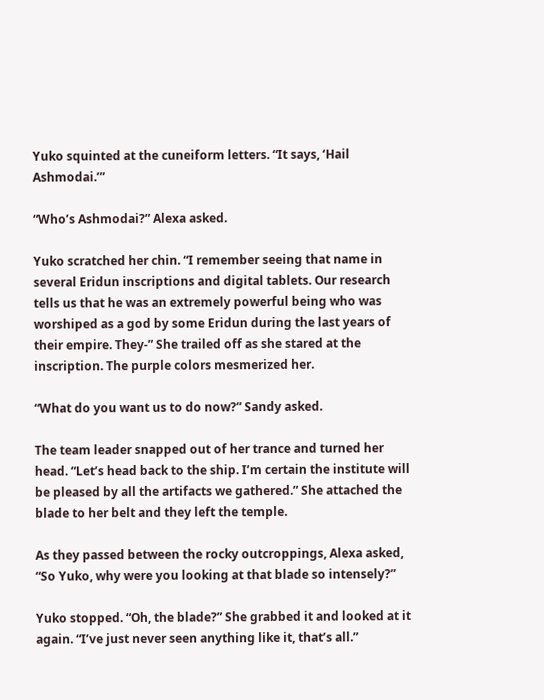Yuko squinted at the cuneiform letters. “It says, ‘Hail Ashmodai.’”

“Who’s Ashmodai?” Alexa asked.

Yuko scratched her chin. “I remember seeing that name in several Eridun inscriptions and digital tablets. Our research tells us that he was an extremely powerful being who was worshiped as a god by some Eridun during the last years of their empire. They-” She trailed off as she stared at the inscription. The purple colors mesmerized her.

“What do you want us to do now?” Sandy asked.

The team leader snapped out of her trance and turned her head. “Let’s head back to the ship. I’m certain the institute will be pleased by all the artifacts we gathered.” She attached the blade to her belt and they left the temple.

As they passed between the rocky outcroppings, Alexa asked, “So Yuko, why were you looking at that blade so intensely?”

Yuko stopped. “Oh, the blade?” She grabbed it and looked at it again. “I’ve just never seen anything like it, that’s all.”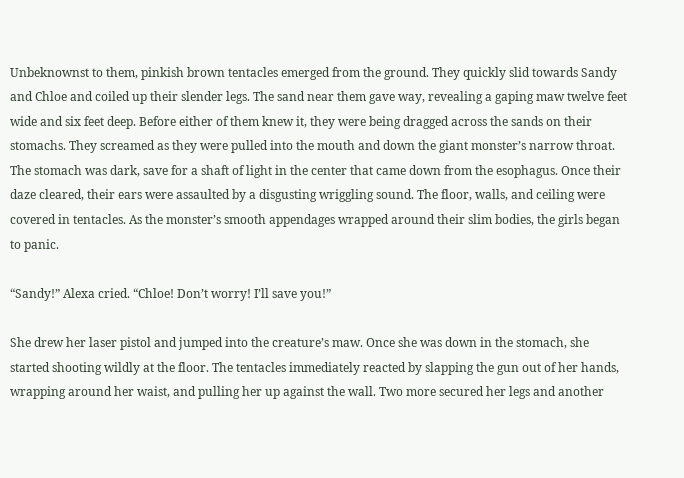Unbeknownst to them, pinkish brown tentacles emerged from the ground. They quickly slid towards Sandy and Chloe and coiled up their slender legs. The sand near them gave way, revealing a gaping maw twelve feet wide and six feet deep. Before either of them knew it, they were being dragged across the sands on their stomachs. They screamed as they were pulled into the mouth and down the giant monster’s narrow throat. The stomach was dark, save for a shaft of light in the center that came down from the esophagus. Once their daze cleared, their ears were assaulted by a disgusting wriggling sound. The floor, walls, and ceiling were covered in tentacles. As the monster’s smooth appendages wrapped around their slim bodies, the girls began to panic.

“Sandy!” Alexa cried. “Chloe! Don’t worry! I’ll save you!”

She drew her laser pistol and jumped into the creature’s maw. Once she was down in the stomach, she started shooting wildly at the floor. The tentacles immediately reacted by slapping the gun out of her hands, wrapping around her waist, and pulling her up against the wall. Two more secured her legs and another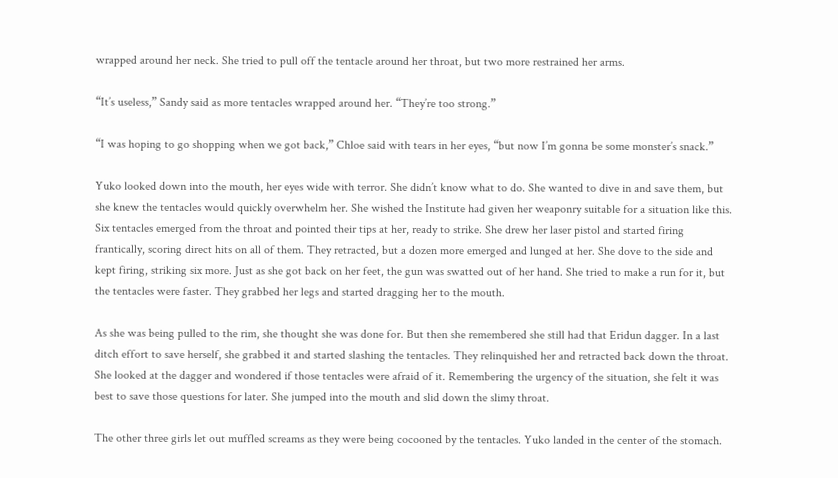wrapped around her neck. She tried to pull off the tentacle around her throat, but two more restrained her arms.

“It’s useless,” Sandy said as more tentacles wrapped around her. “They’re too strong.”

“I was hoping to go shopping when we got back,” Chloe said with tears in her eyes, “but now I’m gonna be some monster’s snack.”

Yuko looked down into the mouth, her eyes wide with terror. She didn’t know what to do. She wanted to dive in and save them, but she knew the tentacles would quickly overwhelm her. She wished the Institute had given her weaponry suitable for a situation like this. Six tentacles emerged from the throat and pointed their tips at her, ready to strike. She drew her laser pistol and started firing frantically, scoring direct hits on all of them. They retracted, but a dozen more emerged and lunged at her. She dove to the side and kept firing, striking six more. Just as she got back on her feet, the gun was swatted out of her hand. She tried to make a run for it, but the tentacles were faster. They grabbed her legs and started dragging her to the mouth.

As she was being pulled to the rim, she thought she was done for. But then she remembered she still had that Eridun dagger. In a last ditch effort to save herself, she grabbed it and started slashing the tentacles. They relinquished her and retracted back down the throat. She looked at the dagger and wondered if those tentacles were afraid of it. Remembering the urgency of the situation, she felt it was best to save those questions for later. She jumped into the mouth and slid down the slimy throat.

The other three girls let out muffled screams as they were being cocooned by the tentacles. Yuko landed in the center of the stomach.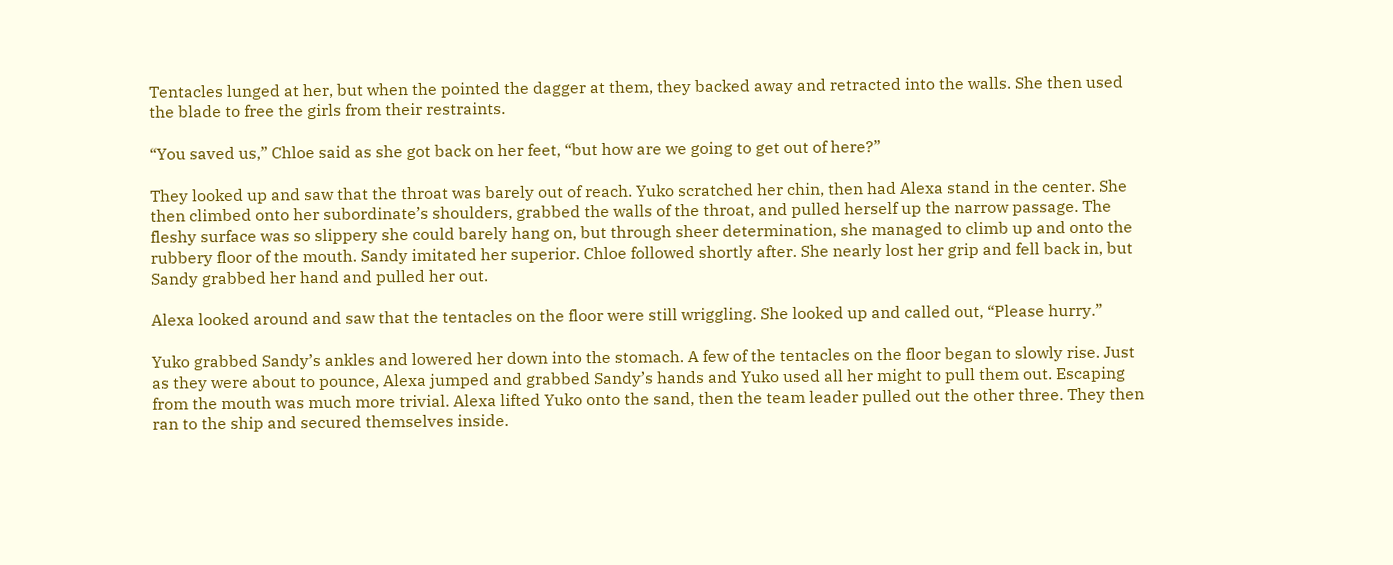Tentacles lunged at her, but when the pointed the dagger at them, they backed away and retracted into the walls. She then used the blade to free the girls from their restraints.

“You saved us,” Chloe said as she got back on her feet, “but how are we going to get out of here?”

They looked up and saw that the throat was barely out of reach. Yuko scratched her chin, then had Alexa stand in the center. She then climbed onto her subordinate’s shoulders, grabbed the walls of the throat, and pulled herself up the narrow passage. The fleshy surface was so slippery she could barely hang on, but through sheer determination, she managed to climb up and onto the rubbery floor of the mouth. Sandy imitated her superior. Chloe followed shortly after. She nearly lost her grip and fell back in, but Sandy grabbed her hand and pulled her out.

Alexa looked around and saw that the tentacles on the floor were still wriggling. She looked up and called out, “Please hurry.”

Yuko grabbed Sandy’s ankles and lowered her down into the stomach. A few of the tentacles on the floor began to slowly rise. Just as they were about to pounce, Alexa jumped and grabbed Sandy’s hands and Yuko used all her might to pull them out. Escaping from the mouth was much more trivial. Alexa lifted Yuko onto the sand, then the team leader pulled out the other three. They then ran to the ship and secured themselves inside.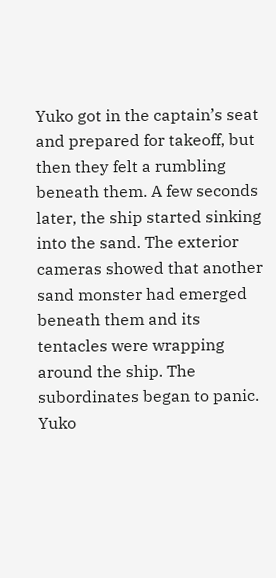Yuko got in the captain’s seat and prepared for takeoff, but then they felt a rumbling beneath them. A few seconds later, the ship started sinking into the sand. The exterior cameras showed that another sand monster had emerged beneath them and its tentacles were wrapping around the ship. The subordinates began to panic. Yuko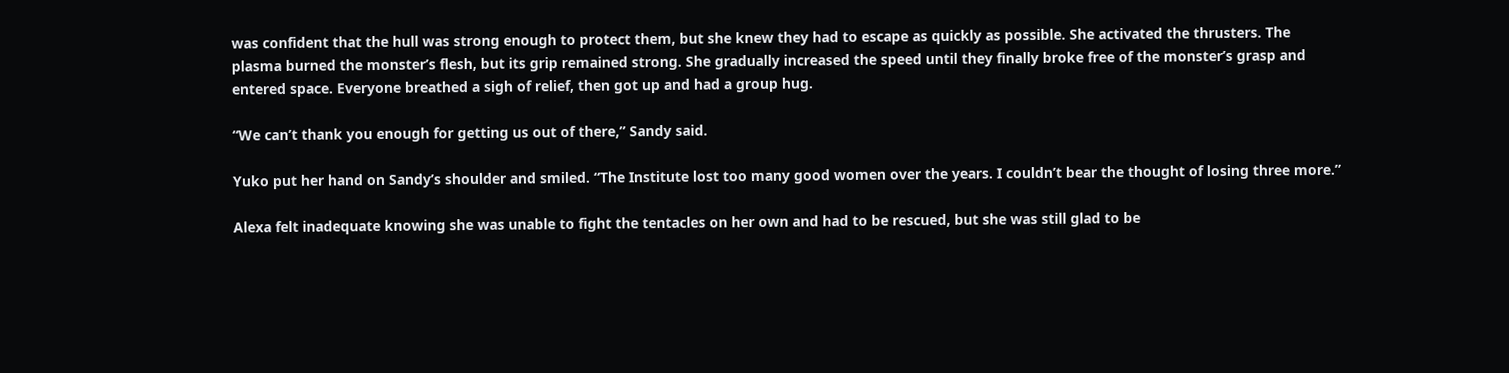was confident that the hull was strong enough to protect them, but she knew they had to escape as quickly as possible. She activated the thrusters. The plasma burned the monster’s flesh, but its grip remained strong. She gradually increased the speed until they finally broke free of the monster’s grasp and entered space. Everyone breathed a sigh of relief, then got up and had a group hug.

“We can’t thank you enough for getting us out of there,” Sandy said.

Yuko put her hand on Sandy’s shoulder and smiled. “The Institute lost too many good women over the years. I couldn’t bear the thought of losing three more.”

Alexa felt inadequate knowing she was unable to fight the tentacles on her own and had to be rescued, but she was still glad to be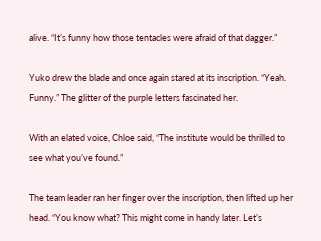alive. “It’s funny how those tentacles were afraid of that dagger.”

Yuko drew the blade and once again stared at its inscription. “Yeah. Funny.” The glitter of the purple letters fascinated her.

With an elated voice, Chloe said, “The institute would be thrilled to see what you’ve found.”

The team leader ran her finger over the inscription, then lifted up her head. “You know what? This might come in handy later. Let’s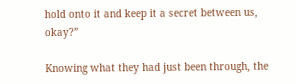hold onto it and keep it a secret between us, okay?”

Knowing what they had just been through, the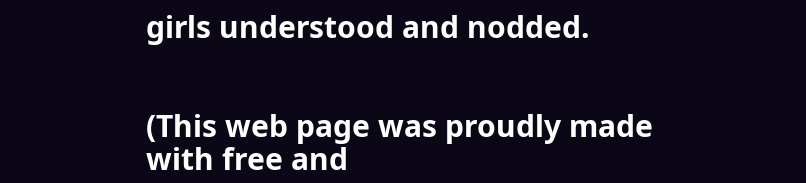girls understood and nodded.


(This web page was proudly made with free and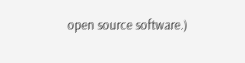open source software.)